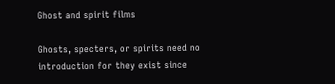Ghost and spirit films

Ghosts, specters, or spirits need no introduction for they exist since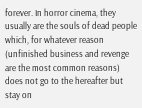forever. In horror cinema, they usually are the souls of dead people which, for whatever reason (unfinished business and revenge are the most common reasons) does not go to the hereafter but stay on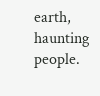earth, haunting people.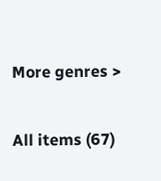More genres >

All items (67)